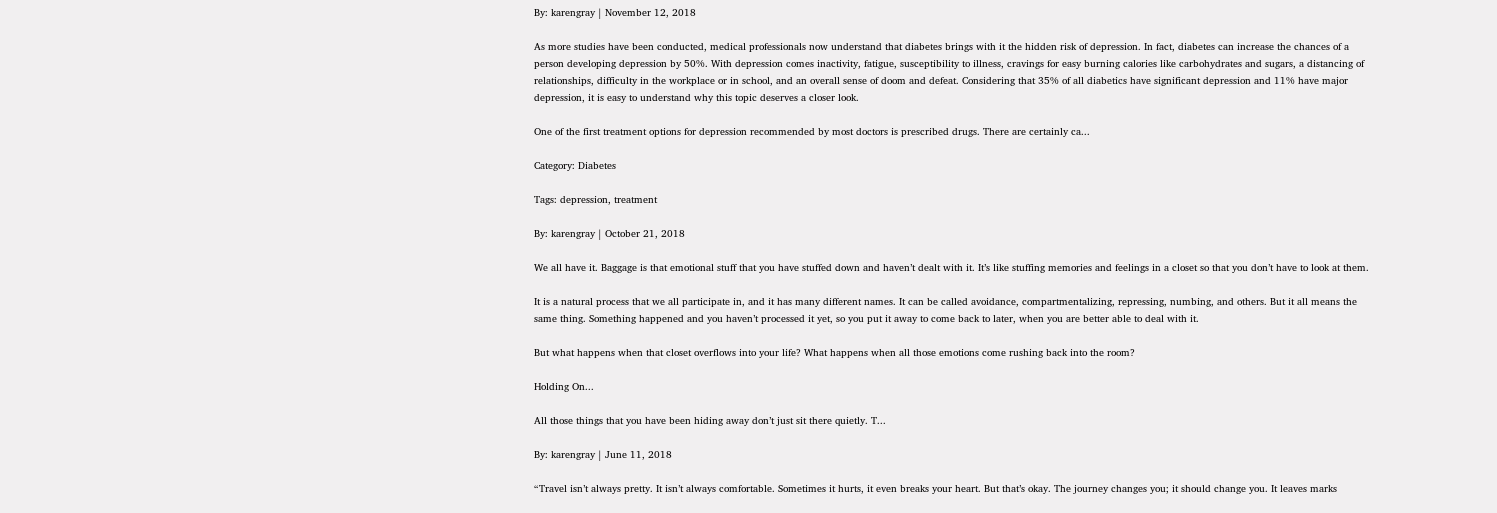By: karengray | November 12, 2018

As more studies have been conducted, medical professionals now understand that diabetes brings with it the hidden risk of depression. In fact, diabetes can increase the chances of a person developing depression by 50%. With depression comes inactivity, fatigue, susceptibility to illness, cravings for easy burning calories like carbohydrates and sugars, a distancing of relationships, difficulty in the workplace or in school, and an overall sense of doom and defeat. Considering that 35% of all diabetics have significant depression and 11% have major depression, it is easy to understand why this topic deserves a closer look.

One of the first treatment options for depression recommended by most doctors is prescribed drugs. There are certainly ca...

Category: Diabetes

Tags: depression, treatment

By: karengray | October 21, 2018

We all have it. Baggage is that emotional stuff that you have stuffed down and haven’t dealt with it. It’s like stuffing memories and feelings in a closet so that you don’t have to look at them.

It is a natural process that we all participate in, and it has many different names. It can be called avoidance, compartmentalizing, repressing, numbing, and others. But it all means the same thing. Something happened and you haven’t processed it yet, so you put it away to come back to later, when you are better able to deal with it.

But what happens when that closet overflows into your life? What happens when all those emotions come rushing back into the room?

Holding On...

All those things that you have been hiding away don’t just sit there quietly. T...

By: karengray | June 11, 2018

“Travel isn’t always pretty. It isn’t always comfortable. Sometimes it hurts, it even breaks your heart. But that’s okay. The journey changes you; it should change you. It leaves marks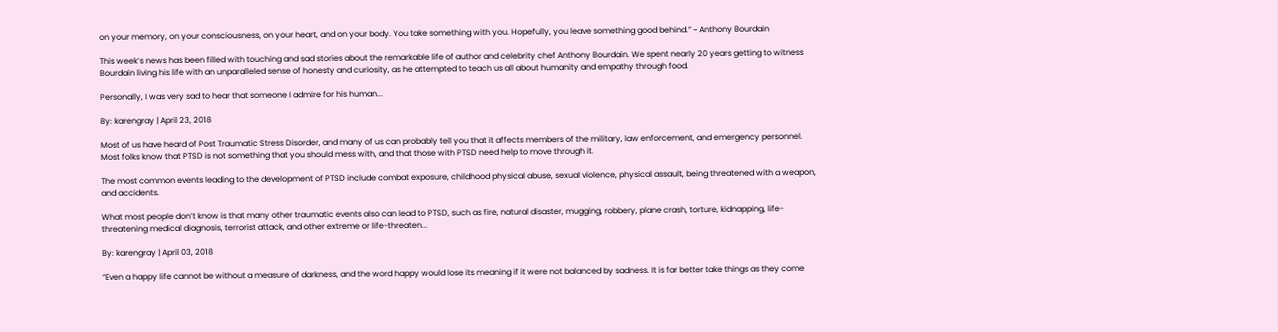on your memory, on your consciousness, on your heart, and on your body. You take something with you. Hopefully, you leave something good behind.” ~ Anthony Bourdain

This week’s news has been filled with touching and sad stories about the remarkable life of author and celebrity chef Anthony Bourdain. We spent nearly 20 years getting to witness Bourdain living his life with an unparalleled sense of honesty and curiosity, as he attempted to teach us all about humanity and empathy through food.

Personally, I was very sad to hear that someone I admire for his human...

By: karengray | April 23, 2018

Most of us have heard of Post Traumatic Stress Disorder, and many of us can probably tell you that it affects members of the military, law enforcement, and emergency personnel. Most folks know that PTSD is not something that you should mess with, and that those with PTSD need help to move through it.

The most common events leading to the development of PTSD include combat exposure, childhood physical abuse, sexual violence, physical assault, being threatened with a weapon, and accidents.

What most people don’t know is that many other traumatic events also can lead to PTSD, such as fire, natural disaster, mugging, robbery, plane crash, torture, kidnapping, life-threatening medical diagnosis, terrorist attack, and other extreme or life-threaten...

By: karengray | April 03, 2018

“Even a happy life cannot be without a measure of darkness, and the word happy would lose its meaning if it were not balanced by sadness. It is far better take things as they come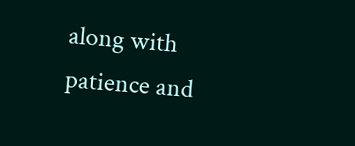along with patience and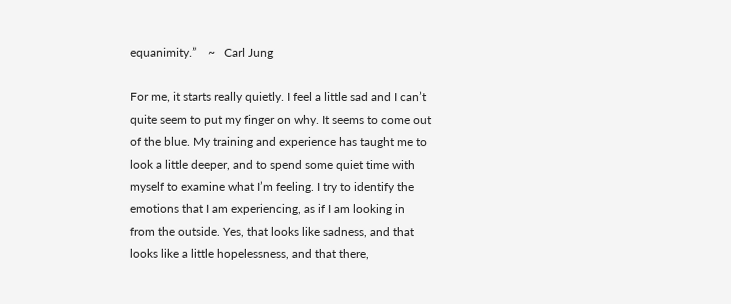equanimity.”    ~   Carl Jung

For me, it starts really quietly. I feel a little sad and I can’t quite seem to put my finger on why. It seems to come out of the blue. My training and experience has taught me to look a little deeper, and to spend some quiet time with myself to examine what I’m feeling. I try to identify the emotions that I am experiencing, as if I am looking in from the outside. Yes, that looks like sadness, and that looks like a little hopelessness, and that there,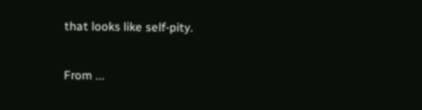that looks like self-pity.

From ...